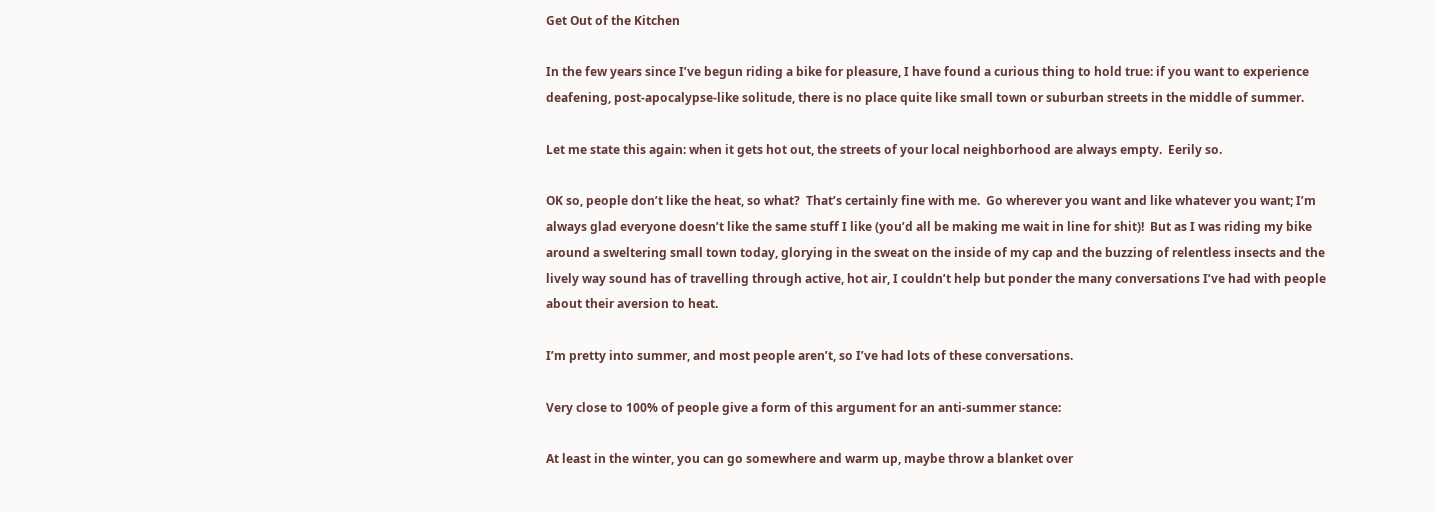Get Out of the Kitchen

In the few years since I’ve begun riding a bike for pleasure, I have found a curious thing to hold true: if you want to experience deafening, post-apocalypse-like solitude, there is no place quite like small town or suburban streets in the middle of summer.

Let me state this again: when it gets hot out, the streets of your local neighborhood are always empty.  Eerily so.

OK so, people don’t like the heat, so what?  That’s certainly fine with me.  Go wherever you want and like whatever you want; I’m always glad everyone doesn’t like the same stuff I like (you’d all be making me wait in line for shit)!  But as I was riding my bike around a sweltering small town today, glorying in the sweat on the inside of my cap and the buzzing of relentless insects and the lively way sound has of travelling through active, hot air, I couldn’t help but ponder the many conversations I’ve had with people about their aversion to heat.

I’m pretty into summer, and most people aren’t, so I’ve had lots of these conversations.

Very close to 100% of people give a form of this argument for an anti-summer stance:

At least in the winter, you can go somewhere and warm up, maybe throw a blanket over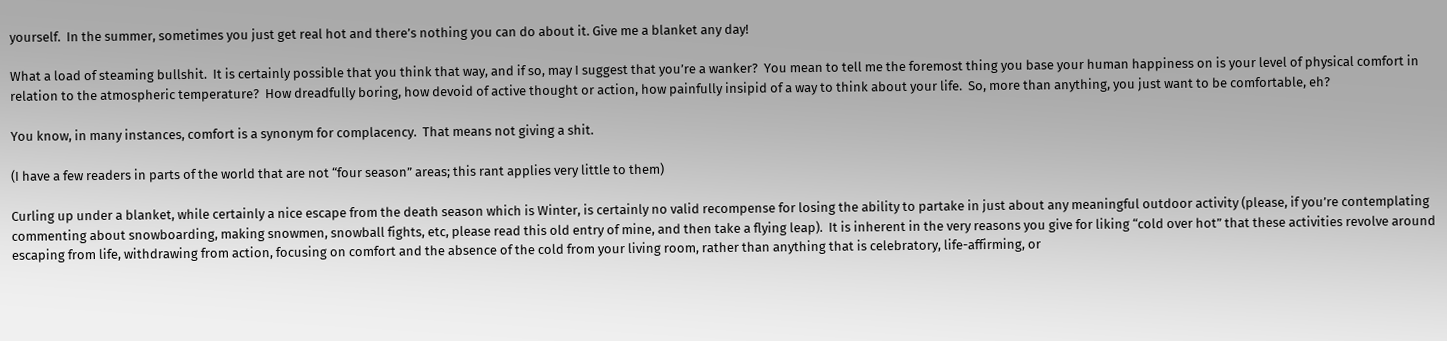yourself.  In the summer, sometimes you just get real hot and there’s nothing you can do about it. Give me a blanket any day!

What a load of steaming bullshit.  It is certainly possible that you think that way, and if so, may I suggest that you’re a wanker?  You mean to tell me the foremost thing you base your human happiness on is your level of physical comfort in relation to the atmospheric temperature?  How dreadfully boring, how devoid of active thought or action, how painfully insipid of a way to think about your life.  So, more than anything, you just want to be comfortable, eh?

You know, in many instances, comfort is a synonym for complacency.  That means not giving a shit.

(I have a few readers in parts of the world that are not “four season” areas; this rant applies very little to them)

Curling up under a blanket, while certainly a nice escape from the death season which is Winter, is certainly no valid recompense for losing the ability to partake in just about any meaningful outdoor activity (please, if you’re contemplating commenting about snowboarding, making snowmen, snowball fights, etc, please read this old entry of mine, and then take a flying leap).  It is inherent in the very reasons you give for liking “cold over hot” that these activities revolve around escaping from life, withdrawing from action, focusing on comfort and the absence of the cold from your living room, rather than anything that is celebratory, life-affirming, or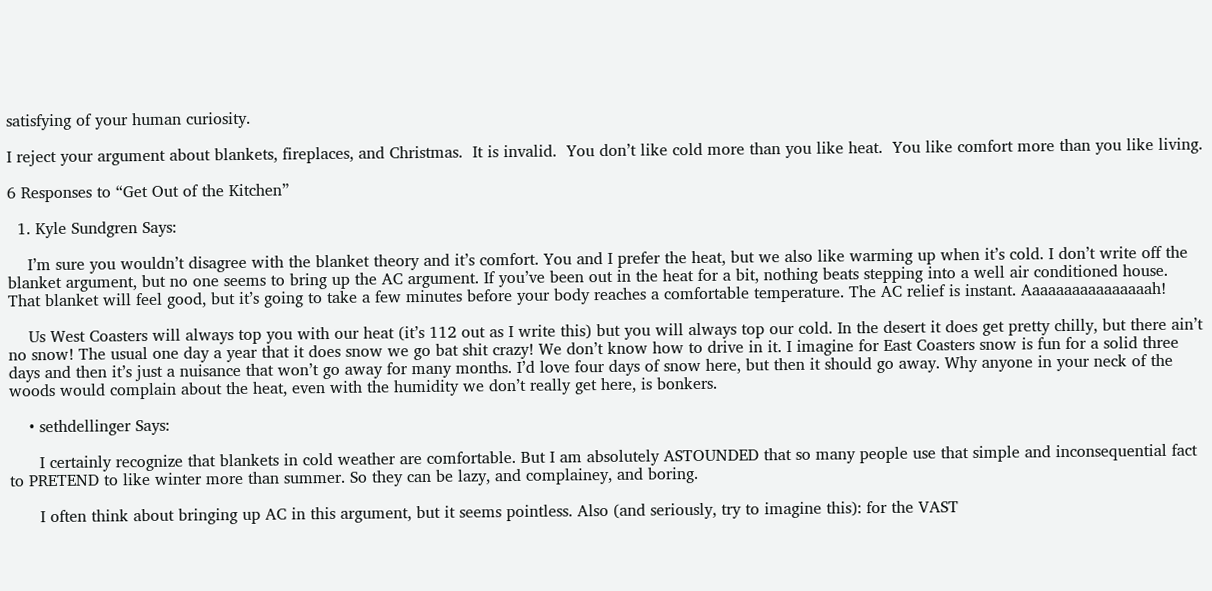satisfying of your human curiosity.

I reject your argument about blankets, fireplaces, and Christmas.  It is invalid.  You don’t like cold more than you like heat.  You like comfort more than you like living.

6 Responses to “Get Out of the Kitchen”

  1. Kyle Sundgren Says:

    I’m sure you wouldn’t disagree with the blanket theory and it’s comfort. You and I prefer the heat, but we also like warming up when it’s cold. I don’t write off the blanket argument, but no one seems to bring up the AC argument. If you’ve been out in the heat for a bit, nothing beats stepping into a well air conditioned house. That blanket will feel good, but it’s going to take a few minutes before your body reaches a comfortable temperature. The AC relief is instant. Aaaaaaaaaaaaaaaah!

    Us West Coasters will always top you with our heat (it’s 112 out as I write this) but you will always top our cold. In the desert it does get pretty chilly, but there ain’t no snow! The usual one day a year that it does snow we go bat shit crazy! We don’t know how to drive in it. I imagine for East Coasters snow is fun for a solid three days and then it’s just a nuisance that won’t go away for many months. I’d love four days of snow here, but then it should go away. Why anyone in your neck of the woods would complain about the heat, even with the humidity we don’t really get here, is bonkers.

    • sethdellinger Says:

      I certainly recognize that blankets in cold weather are comfortable. But I am absolutely ASTOUNDED that so many people use that simple and inconsequential fact to PRETEND to like winter more than summer. So they can be lazy, and complainey, and boring.

      I often think about bringing up AC in this argument, but it seems pointless. Also (and seriously, try to imagine this): for the VAST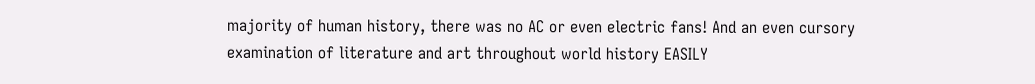majority of human history, there was no AC or even electric fans! And an even cursory examination of literature and art throughout world history EASILY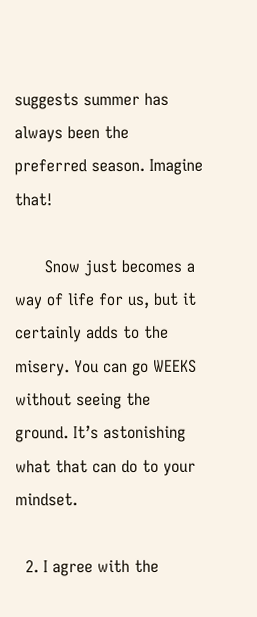suggests summer has always been the preferred season. Imagine that!

      Snow just becomes a way of life for us, but it certainly adds to the misery. You can go WEEKS without seeing the ground. It’s astonishing what that can do to your mindset.

  2. I agree with the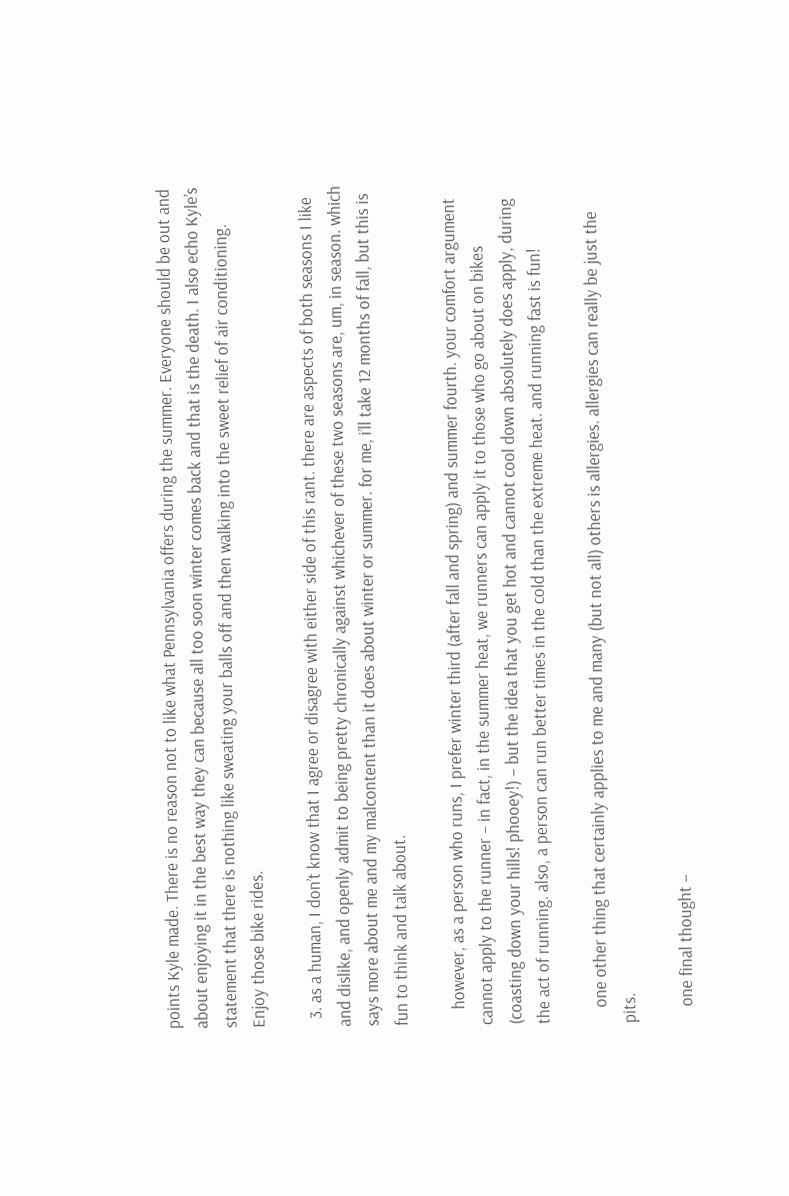points Kyle made. There is no reason not to like what Pennsylvania offers during the summer. Everyone should be out and about enjoying it in the best way they can because all too soon winter comes back and that is the death. I also echo Kyle’s statement that there is nothing like sweating your balls off and then walking into the sweet relief of air conditioning. Enjoy those bike rides.

  3. as a human, I don’t know that I agree or disagree with either side of this rant. there are aspects of both seasons I like and dislike, and openly admit to being pretty chronically against whichever of these two seasons are, um, in season. which says more about me and my malcontent than it does about winter or summer. for me, i’ll take 12 months of fall, but this is fun to think and talk about.

    however, as a person who runs, I prefer winter third (after fall and spring) and summer fourth. your comfort argument cannot apply to the runner – in fact, in the summer heat, we runners can apply it to those who go about on bikes (coasting down your hills! phooey!) – but the idea that you get hot and cannot cool down absolutely does apply, during the act of running. also, a person can run better times in the cold than the extreme heat. and running fast is fun!

    one other thing that certainly applies to me and many (but not all) others is allergies. allergies can really be just the pits.

    one final thought –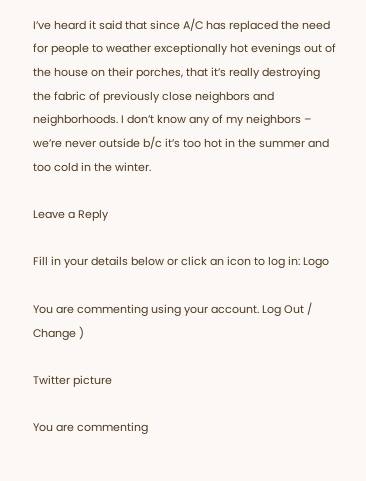I’ve heard it said that since A/C has replaced the need for people to weather exceptionally hot evenings out of the house on their porches, that it’s really destroying the fabric of previously close neighbors and neighborhoods. I don’t know any of my neighbors – we’re never outside b/c it’s too hot in the summer and too cold in the winter.

Leave a Reply

Fill in your details below or click an icon to log in: Logo

You are commenting using your account. Log Out / Change )

Twitter picture

You are commenting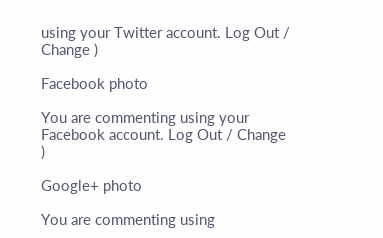using your Twitter account. Log Out / Change )

Facebook photo

You are commenting using your Facebook account. Log Out / Change )

Google+ photo

You are commenting using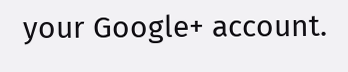your Google+ account.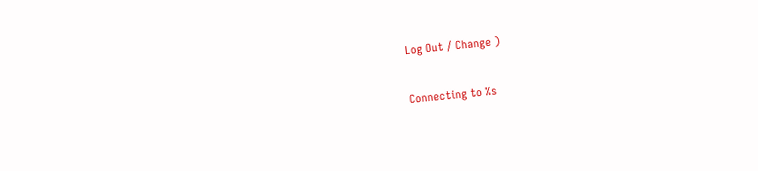Log Out / Change )

Connecting to %s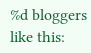%d bloggers like this: